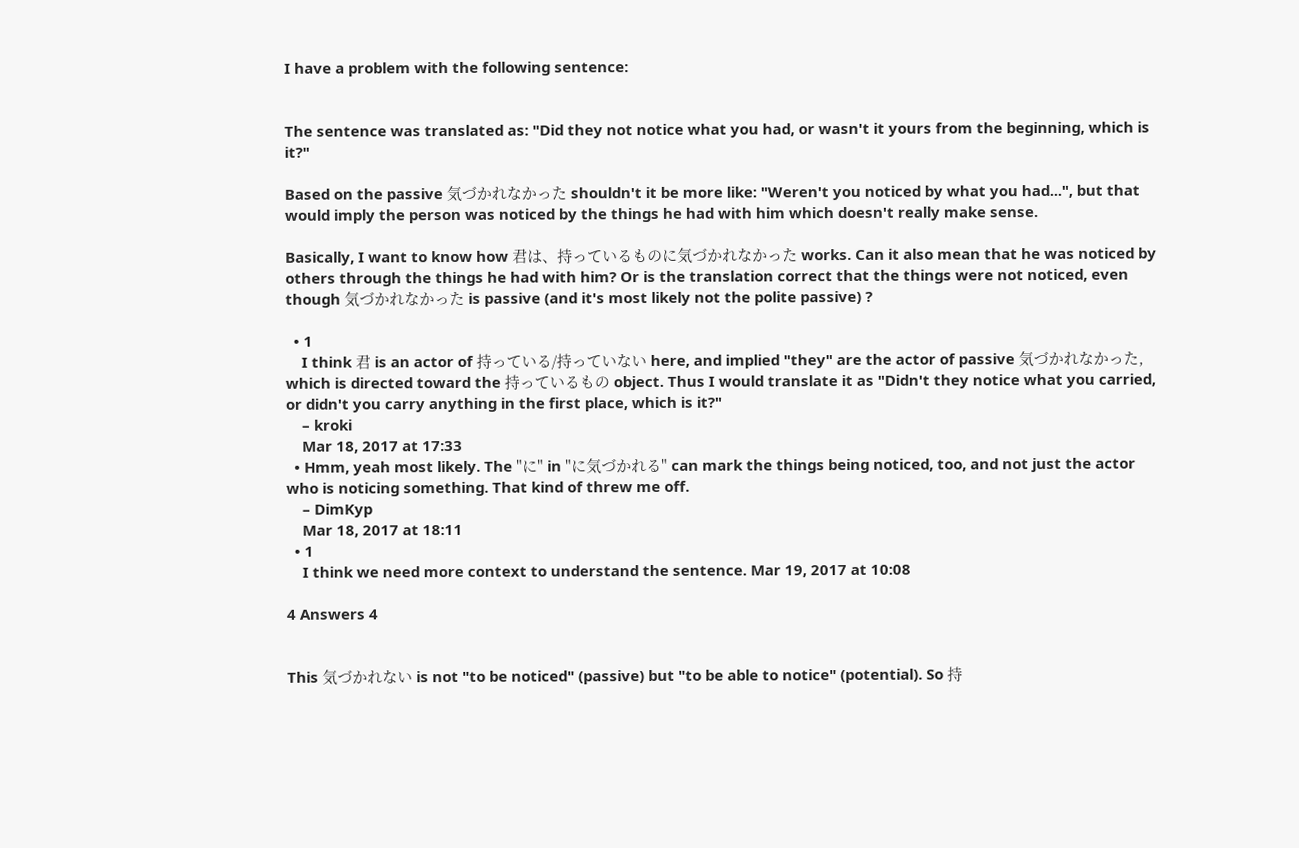I have a problem with the following sentence:


The sentence was translated as: "Did they not notice what you had, or wasn't it yours from the beginning, which is it?"

Based on the passive 気づかれなかった shouldn't it be more like: "Weren't you noticed by what you had...", but that would imply the person was noticed by the things he had with him which doesn't really make sense.

Basically, I want to know how 君は、持っているものに気づかれなかった works. Can it also mean that he was noticed by others through the things he had with him? Or is the translation correct that the things were not noticed, even though 気づかれなかった is passive (and it's most likely not the polite passive) ?

  • 1
    I think 君 is an actor of 持っている/持っていない here, and implied "they" are the actor of passive 気づかれなかった, which is directed toward the 持っているもの object. Thus I would translate it as "Didn't they notice what you carried, or didn't you carry anything in the first place, which is it?"
    – kroki
    Mar 18, 2017 at 17:33
  • Hmm, yeah most likely. The "に" in "に気づかれる" can mark the things being noticed, too, and not just the actor who is noticing something. That kind of threw me off.
    – DimKyp
    Mar 18, 2017 at 18:11
  • 1
    I think we need more context to understand the sentence. Mar 19, 2017 at 10:08

4 Answers 4


This 気づかれない is not "to be noticed" (passive) but "to be able to notice" (potential). So 持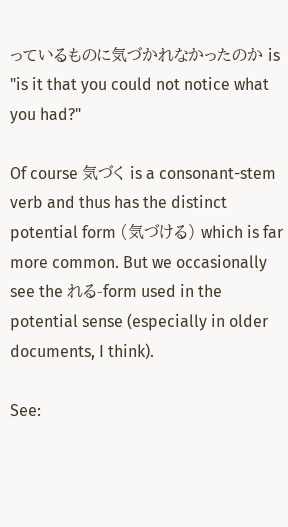っているものに気づかれなかったのか is "is it that you could not notice what you had?"

Of course 気づく is a consonant-stem verb and thus has the distinct potential form (気づける) which is far more common. But we occasionally see the れる-form used in the potential sense (especially in older documents, I think).

See: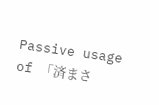Passive usage of 「済まさ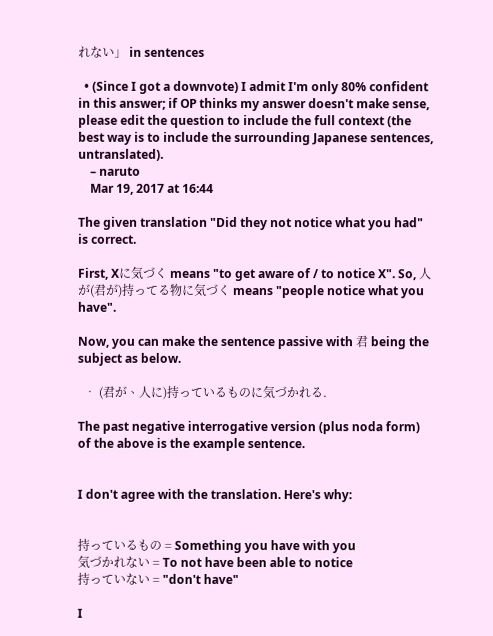れない」 in sentences

  • (Since I got a downvote) I admit I'm only 80% confident in this answer; if OP thinks my answer doesn't make sense, please edit the question to include the full context (the best way is to include the surrounding Japanese sentences, untranslated).
    – naruto
    Mar 19, 2017 at 16:44

The given translation "Did they not notice what you had" is correct.

First, Xに気づく means "to get aware of / to notice X". So, 人が(君が)持ってる物に気づく means "people notice what you have".

Now, you can make the sentence passive with 君 being the subject as below.

  • (君が、人に)持っているものに気づかれる.

The past negative interrogative version (plus noda form) of the above is the example sentence.


I don't agree with the translation. Here's why:


持っているもの = Something you have with you
気づかれない = To not have been able to notice
持っていない = "don't have"

I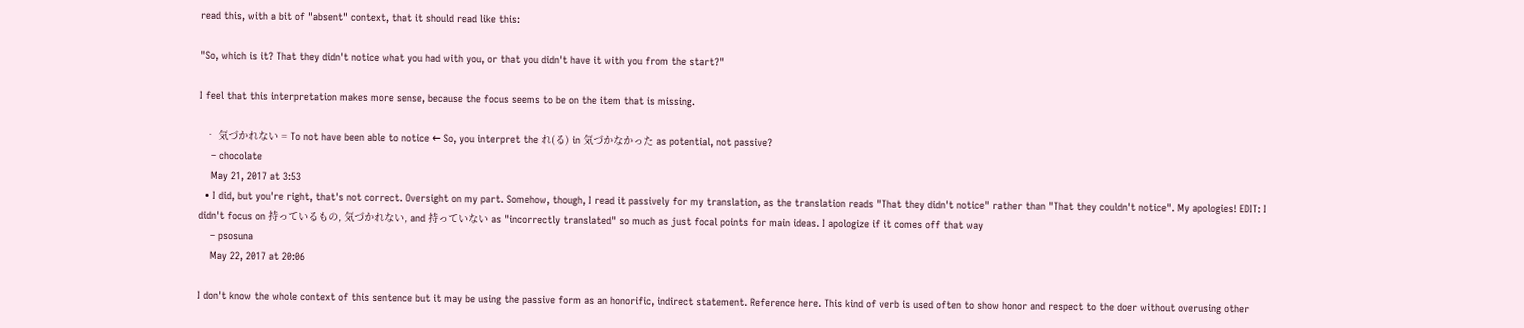read this, with a bit of "absent" context, that it should read like this:

"So, which is it? That they didn't notice what you had with you, or that you didn't have it with you from the start?"

I feel that this interpretation makes more sense, because the focus seems to be on the item that is missing.

  • 気づかれない = To not have been able to notice ← So, you interpret the れ(る) in 気づかなかった as potential, not passive?
    – chocolate
    May 21, 2017 at 3:53
  • I did, but you're right, that's not correct. Oversight on my part. Somehow, though, I read it passively for my translation, as the translation reads "That they didn't notice" rather than "That they couldn't notice". My apologies! EDIT: I didn't focus on 持っているもの, 気づかれない, and 持っていない as "incorrectly translated" so much as just focal points for main ideas. I apologize if it comes off that way
    – psosuna
    May 22, 2017 at 20:06

I don't know the whole context of this sentence but it may be using the passive form as an honorific, indirect statement. Reference here. This kind of verb is used often to show honor and respect to the doer without overusing other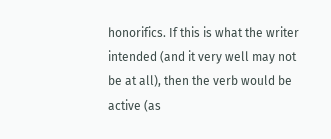honorifics. If this is what the writer intended (and it very well may not be at all), then the verb would be active (as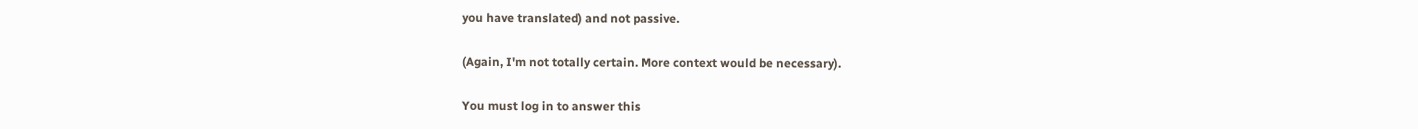you have translated) and not passive.

(Again, I'm not totally certain. More context would be necessary).

You must log in to answer this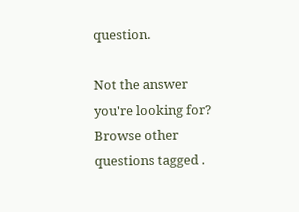question.

Not the answer you're looking for? Browse other questions tagged .